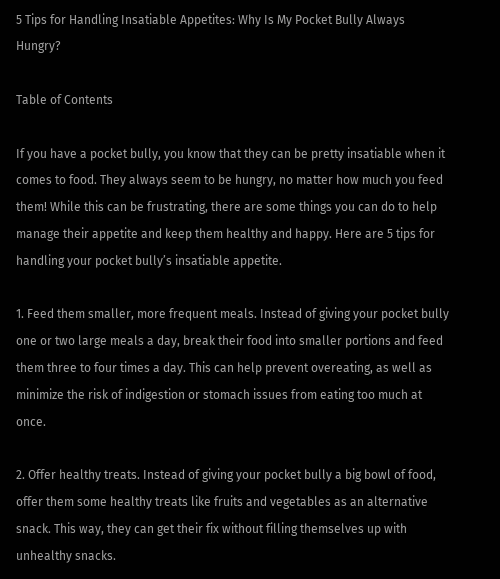5 Tips for Handling Insatiable Appetites: Why Is My Pocket Bully Always Hungry?

Table of Contents

If you have a pocket bully, you know that they can be pretty insatiable when it comes to food. They always seem to be hungry, no matter how much you feed them! While this can be frustrating, there are some things you can do to help manage their appetite and keep them healthy and happy. Here are 5 tips for handling your pocket bully’s insatiable appetite.

1. Feed them smaller, more frequent meals. Instead of giving your pocket bully one or two large meals a day, break their food into smaller portions and feed them three to four times a day. This can help prevent overeating, as well as minimize the risk of indigestion or stomach issues from eating too much at once.

2. Offer healthy treats. Instead of giving your pocket bully a big bowl of food, offer them some healthy treats like fruits and vegetables as an alternative snack. This way, they can get their fix without filling themselves up with unhealthy snacks.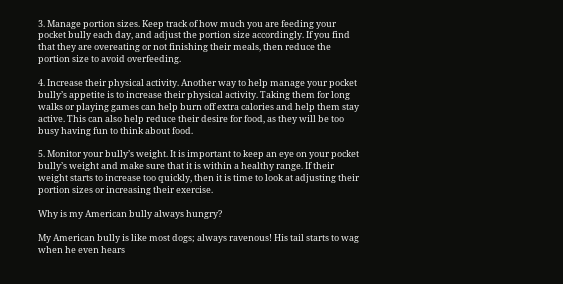3. Manage portion sizes. Keep track of how much you are feeding your pocket bully each day, and adjust the portion size accordingly. If you find that they are overeating or not finishing their meals, then reduce the portion size to avoid overfeeding.

4. Increase their physical activity. Another way to help manage your pocket bully’s appetite is to increase their physical activity. Taking them for long walks or playing games can help burn off extra calories and help them stay active. This can also help reduce their desire for food, as they will be too busy having fun to think about food.

5. Monitor your bully’s weight. It is important to keep an eye on your pocket bully’s weight and make sure that it is within a healthy range. If their weight starts to increase too quickly, then it is time to look at adjusting their portion sizes or increasing their exercise.

Why is my American bully always hungry?

My American bully is like most dogs; always ravenous! His tail starts to wag when he even hears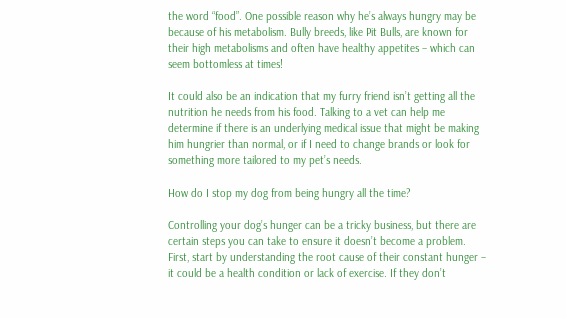the word “food”. One possible reason why he’s always hungry may be because of his metabolism. Bully breeds, like Pit Bulls, are known for their high metabolisms and often have healthy appetites – which can seem bottomless at times!

It could also be an indication that my furry friend isn’t getting all the nutrition he needs from his food. Talking to a vet can help me determine if there is an underlying medical issue that might be making him hungrier than normal, or if I need to change brands or look for something more tailored to my pet’s needs.

How do I stop my dog from being hungry all the time?

Controlling your dog’s hunger can be a tricky business, but there are certain steps you can take to ensure it doesn’t become a problem. First, start by understanding the root cause of their constant hunger – it could be a health condition or lack of exercise. If they don’t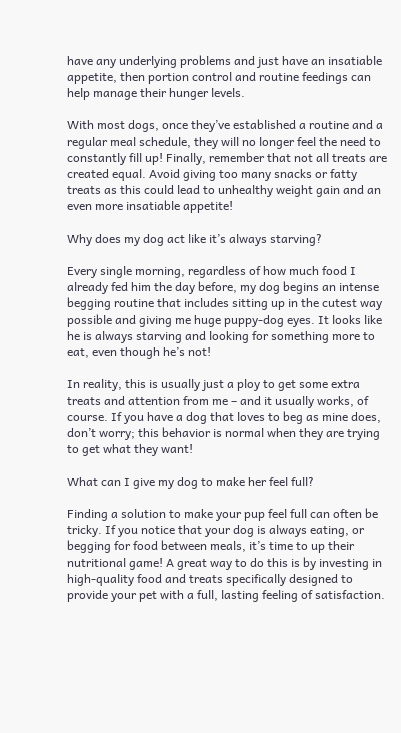have any underlying problems and just have an insatiable appetite, then portion control and routine feedings can help manage their hunger levels.

With most dogs, once they’ve established a routine and a regular meal schedule, they will no longer feel the need to constantly fill up! Finally, remember that not all treats are created equal. Avoid giving too many snacks or fatty treats as this could lead to unhealthy weight gain and an even more insatiable appetite!

Why does my dog act like it’s always starving?

Every single morning, regardless of how much food I already fed him the day before, my dog begins an intense begging routine that includes sitting up in the cutest way possible and giving me huge puppy-dog eyes. It looks like he is always starving and looking for something more to eat, even though he’s not!

In reality, this is usually just a ploy to get some extra treats and attention from me – and it usually works, of course. If you have a dog that loves to beg as mine does, don’t worry; this behavior is normal when they are trying to get what they want!

What can I give my dog to make her feel full?

Finding a solution to make your pup feel full can often be tricky. If you notice that your dog is always eating, or begging for food between meals, it’s time to up their nutritional game! A great way to do this is by investing in high-quality food and treats specifically designed to provide your pet with a full, lasting feeling of satisfaction.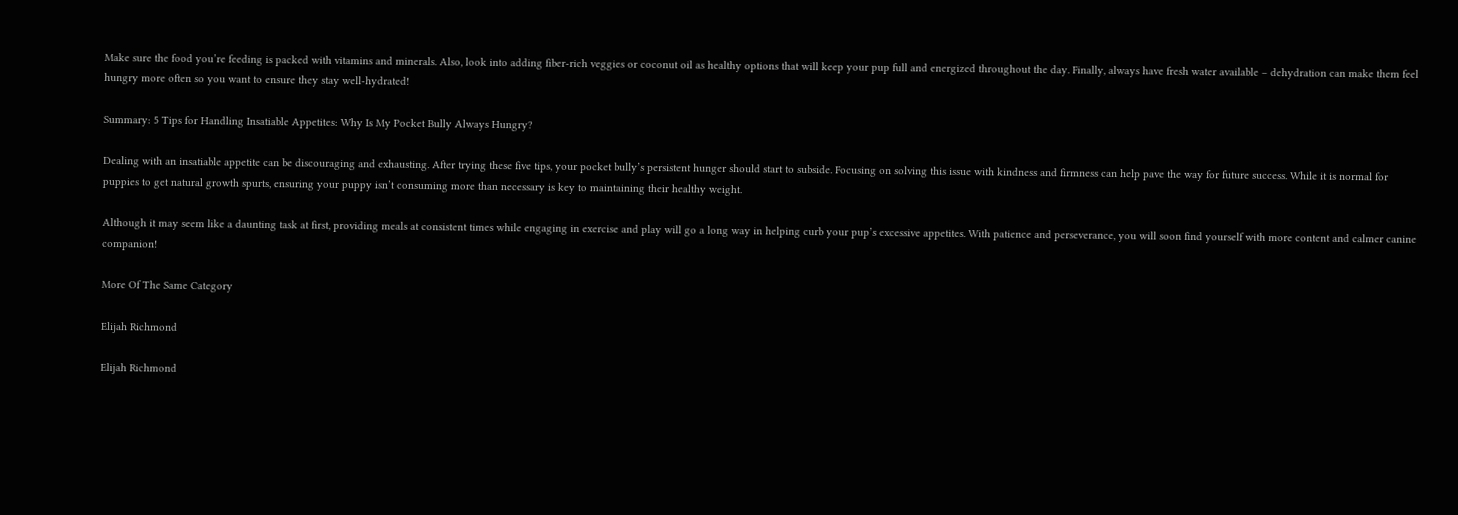Make sure the food you’re feeding is packed with vitamins and minerals. Also, look into adding fiber-rich veggies or coconut oil as healthy options that will keep your pup full and energized throughout the day. Finally, always have fresh water available – dehydration can make them feel hungry more often so you want to ensure they stay well-hydrated!

Summary: 5 Tips for Handling Insatiable Appetites: Why Is My Pocket Bully Always Hungry?

Dealing with an insatiable appetite can be discouraging and exhausting. After trying these five tips, your pocket bully’s persistent hunger should start to subside. Focusing on solving this issue with kindness and firmness can help pave the way for future success. While it is normal for puppies to get natural growth spurts, ensuring your puppy isn’t consuming more than necessary is key to maintaining their healthy weight.

Although it may seem like a daunting task at first, providing meals at consistent times while engaging in exercise and play will go a long way in helping curb your pup’s excessive appetites. With patience and perseverance, you will soon find yourself with more content and calmer canine companion!

More Of The Same Category

Elijah Richmond

Elijah Richmond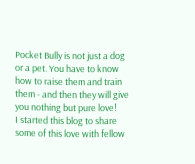Pocket Bully is not just a dog or a pet. You have to know how to raise them and train them - and then they will give you nothing but pure love!
I started this blog to share some of this love with fellow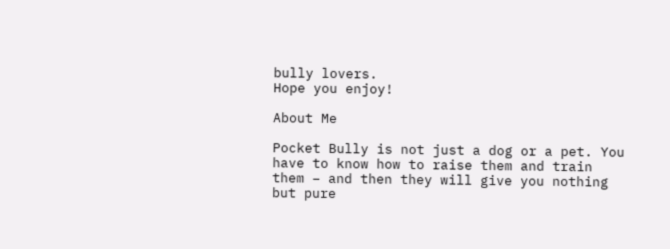bully lovers.
Hope you enjoy!

About Me

Pocket Bully is not just a dog or a pet. You have to know how to raise them and train them – and then they will give you nothing but pure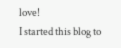love!
I started this blog to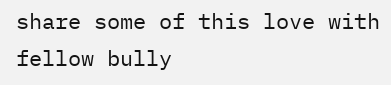share some of this love with fellow bully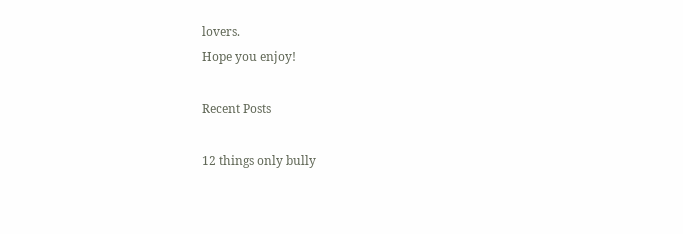lovers.
Hope you enjoy!

Recent Posts

12 things only bully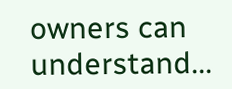owners can understand...